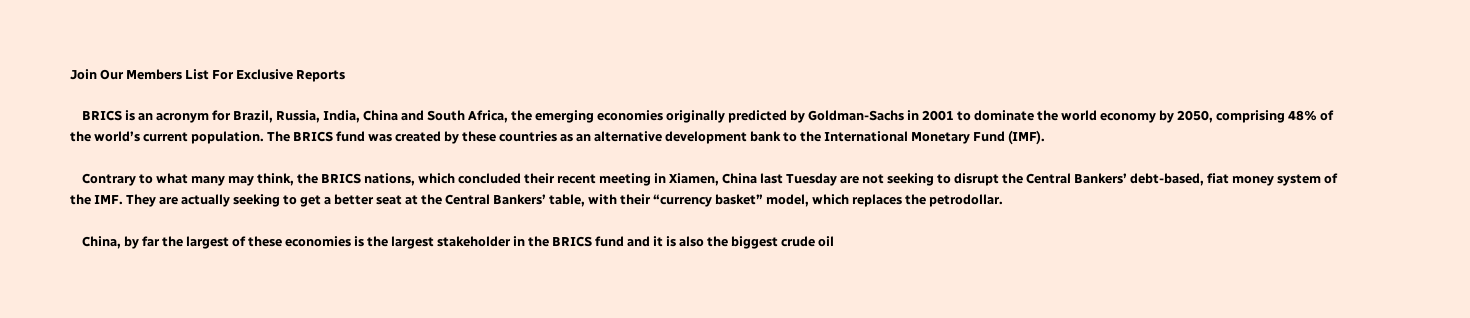Join Our Members List For Exclusive Reports

    BRICS is an acronym for Brazil, Russia, India, China and South Africa, the emerging economies originally predicted by Goldman-Sachs in 2001 to dominate the world economy by 2050, comprising 48% of the world’s current population. The BRICS fund was created by these countries as an alternative development bank to the International Monetary Fund (IMF).

    Contrary to what many may think, the BRICS nations, which concluded their recent meeting in Xiamen, China last Tuesday are not seeking to disrupt the Central Bankers’ debt-based, fiat money system of the IMF. They are actually seeking to get a better seat at the Central Bankers’ table, with their “currency basket” model, which replaces the petrodollar.

    China, by far the largest of these economies is the largest stakeholder in the BRICS fund and it is also the biggest crude oil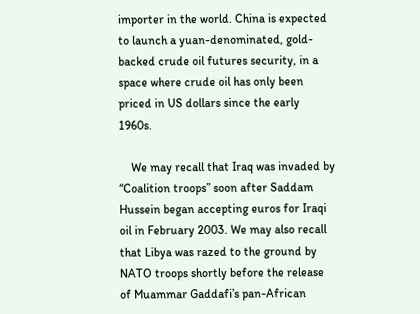importer in the world. China is expected to launch a yuan-denominated, gold-backed crude oil futures security, in a space where crude oil has only been priced in US dollars since the early 1960s.

    We may recall that Iraq was invaded by “Coalition troops” soon after Saddam Hussein began accepting euros for Iraqi oil in February 2003. We may also recall that Libya was razed to the ground by NATO troops shortly before the release of Muammar Gaddafi’s pan-African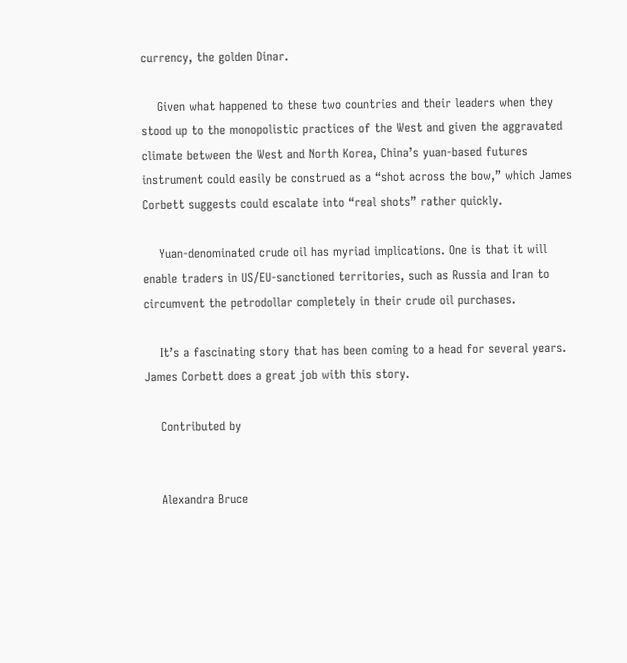currency, the golden Dinar.

    Given what happened to these two countries and their leaders when they stood up to the monopolistic practices of the West and given the aggravated climate between the West and North Korea, China’s yuan-based futures instrument could easily be construed as a “shot across the bow,” which James Corbett suggests could escalate into “real shots” rather quickly.

    Yuan-denominated crude oil has myriad implications. One is that it will enable traders in US/EU-sanctioned territories, such as Russia and Iran to circumvent the petrodollar completely in their crude oil purchases.

    It’s a fascinating story that has been coming to a head for several years. James Corbett does a great job with this story.

    Contributed by


    Alexandra Bruce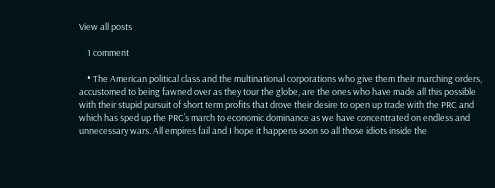View all posts

    1 comment

    • The American political class and the multinational corporations who give them their marching orders, accustomed to being fawned over as they tour the globe, are the ones who have made all this possible with their stupid pursuit of short term profits that drove their desire to open up trade with the PRC and which has sped up the PRC’s march to economic dominance as we have concentrated on endless and unnecessary wars. All empires fail and I hope it happens soon so all those idiots inside the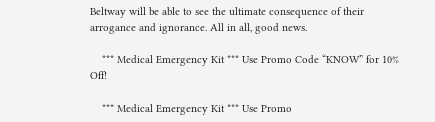Beltway will be able to see the ultimate consequence of their arrogance and ignorance. All in all, good news.

    *** Medical Emergency Kit *** Use Promo Code “KNOW” for 10% Off!

    *** Medical Emergency Kit *** Use Promo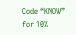Code “KNOW” for 10%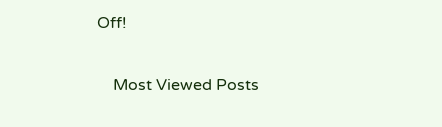Off!


    Most Viewed Posts